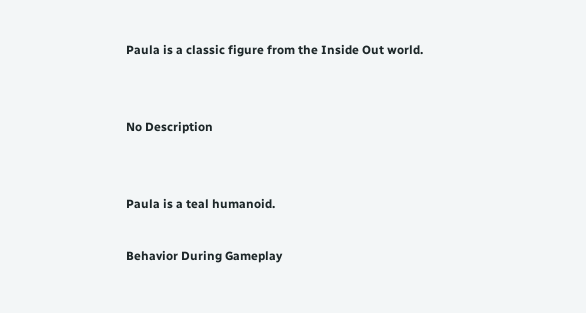Paula is a classic figure from the Inside Out world.


No Description


Paula is a teal humanoid.

Behavior During Gameplay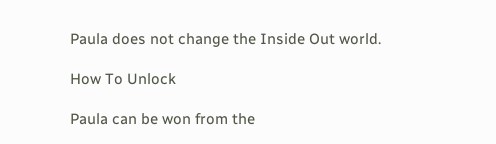Paula does not change the Inside Out world.

How To Unlock

Paula can be won from the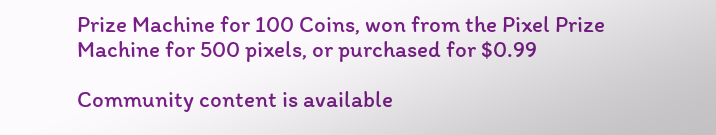Prize Machine for 100 Coins, won from the Pixel Prize Machine for 500 pixels, or purchased for $0.99

Community content is available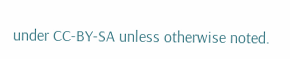under CC-BY-SA unless otherwise noted.